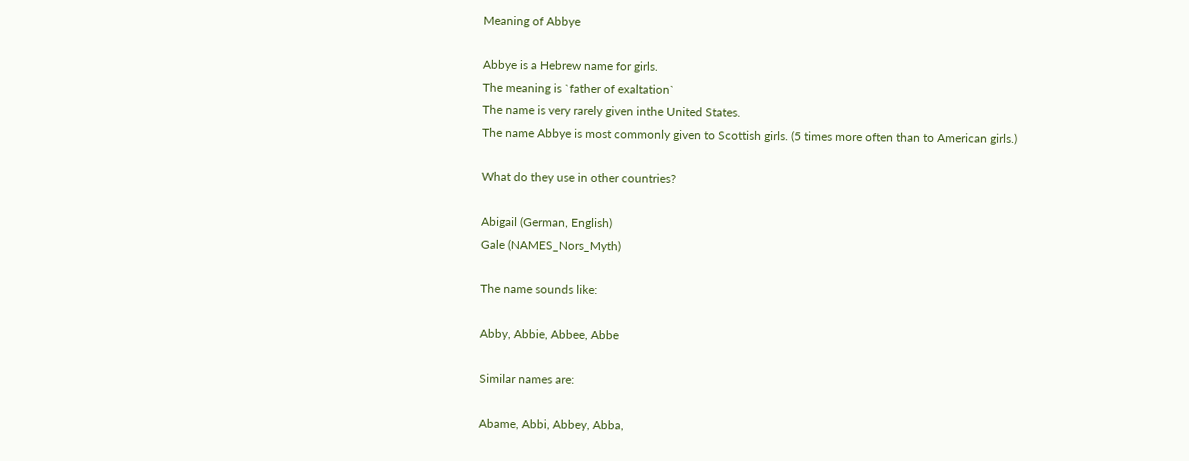Meaning of Abbye

Abbye is a Hebrew name for girls.
The meaning is `father of exaltation`
The name is very rarely given inthe United States.
The name Abbye is most commonly given to Scottish girls. (5 times more often than to American girls.)

What do they use in other countries?

Abigail (German, English)
Gale (NAMES_Nors_Myth)

The name sounds like:

Abby, Abbie, Abbee, Abbe

Similar names are:

Abame, Abbi, Abbey, Abba,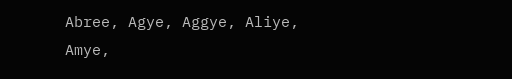Abree, Agye, Aggye, Aliye, Amye,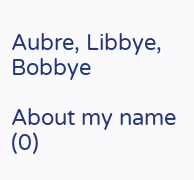Aubre, Libbye, Bobbye

About my name (0)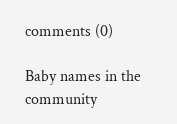comments (0)

Baby names in the community